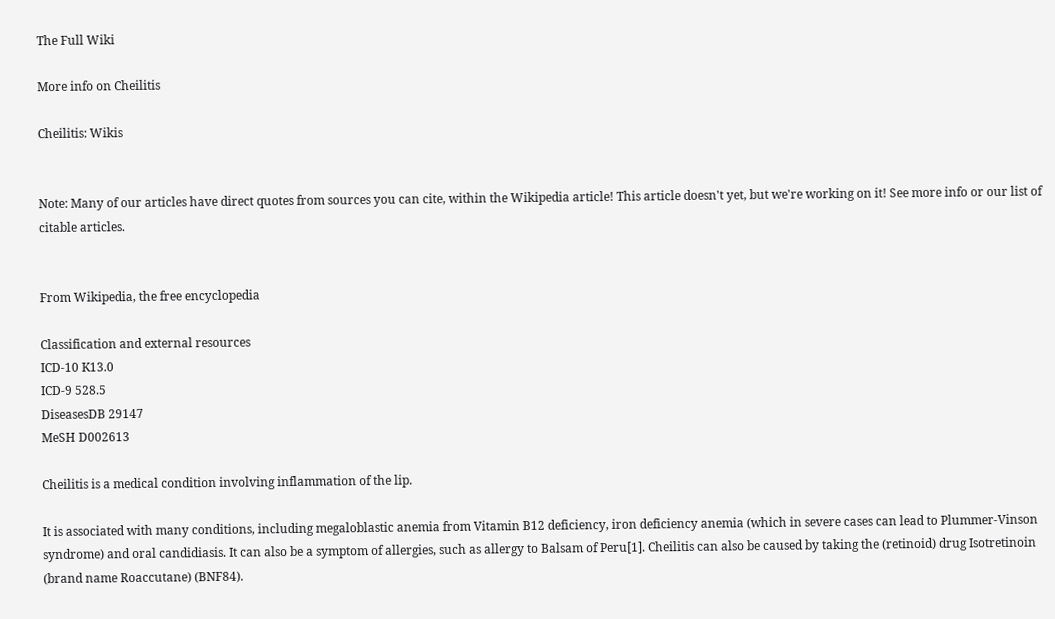The Full Wiki

More info on Cheilitis

Cheilitis: Wikis


Note: Many of our articles have direct quotes from sources you can cite, within the Wikipedia article! This article doesn't yet, but we're working on it! See more info or our list of citable articles.


From Wikipedia, the free encyclopedia

Classification and external resources
ICD-10 K13.0
ICD-9 528.5
DiseasesDB 29147
MeSH D002613

Cheilitis is a medical condition involving inflammation of the lip.

It is associated with many conditions, including megaloblastic anemia from Vitamin B12 deficiency, iron deficiency anemia (which in severe cases can lead to Plummer-Vinson syndrome) and oral candidiasis. It can also be a symptom of allergies, such as allergy to Balsam of Peru[1]. Cheilitis can also be caused by taking the (retinoid) drug Isotretinoin (brand name Roaccutane) (BNF84).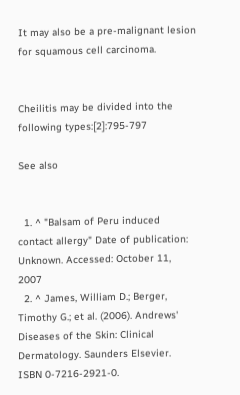It may also be a pre-malignant lesion for squamous cell carcinoma.


Cheilitis may be divided into the following types:[2]:795-797

See also


  1. ^ "Balsam of Peru induced contact allergy" Date of publication: Unknown. Accessed: October 11, 2007
  2. ^ James, William D.; Berger, Timothy G.; et al. (2006). Andrews' Diseases of the Skin: Clinical Dermatology. Saunders Elsevier. ISBN 0-7216-2921-0.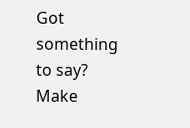Got something to say? Make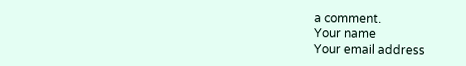a comment.
Your name
Your email address